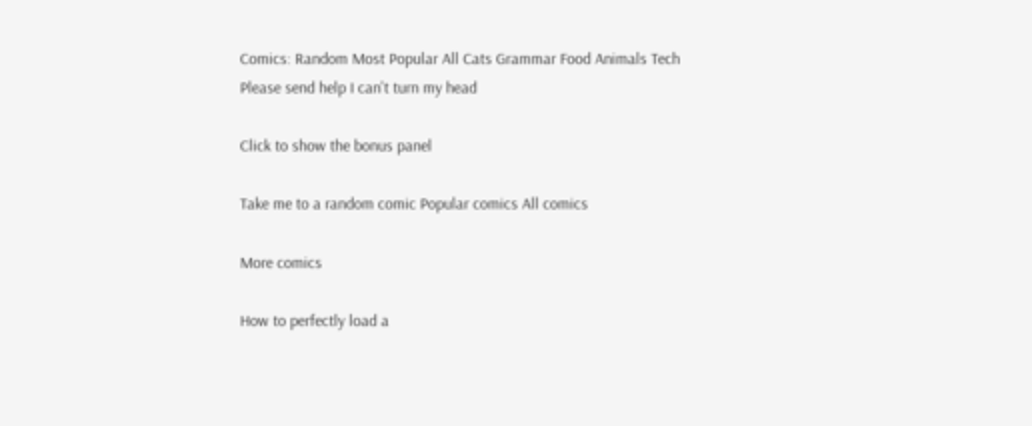Comics: Random Most Popular All Cats Grammar Food Animals Tech
Please send help I can't turn my head

Click to show the bonus panel

Take me to a random comic Popular comics All comics

More comics

How to perfectly load a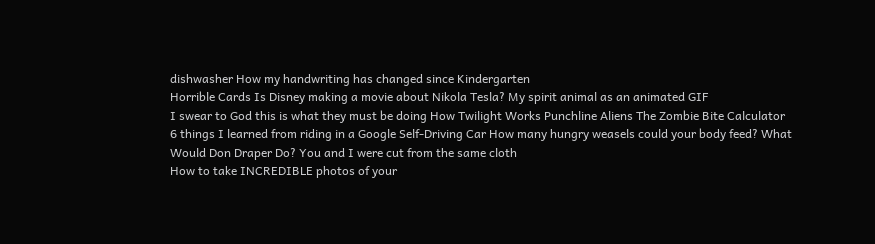dishwasher How my handwriting has changed since Kindergarten
Horrible Cards Is Disney making a movie about Nikola Tesla? My spirit animal as an animated GIF
I swear to God this is what they must be doing How Twilight Works Punchline Aliens The Zombie Bite Calculator
6 things I learned from riding in a Google Self-Driving Car How many hungry weasels could your body feed? What Would Don Draper Do? You and I were cut from the same cloth
How to take INCREDIBLE photos of your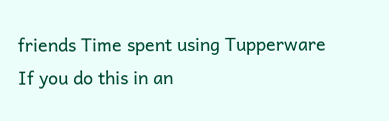friends Time spent using Tupperware If you do this in an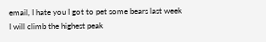email, I hate you I got to pet some bears last week
I will climb the highest peak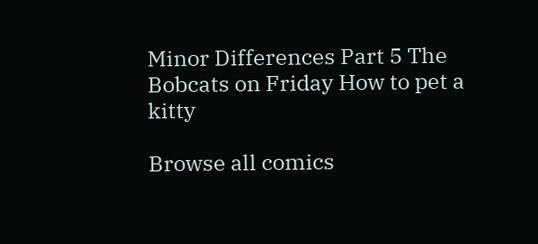Minor Differences Part 5 The Bobcats on Friday How to pet a kitty

Browse all comics